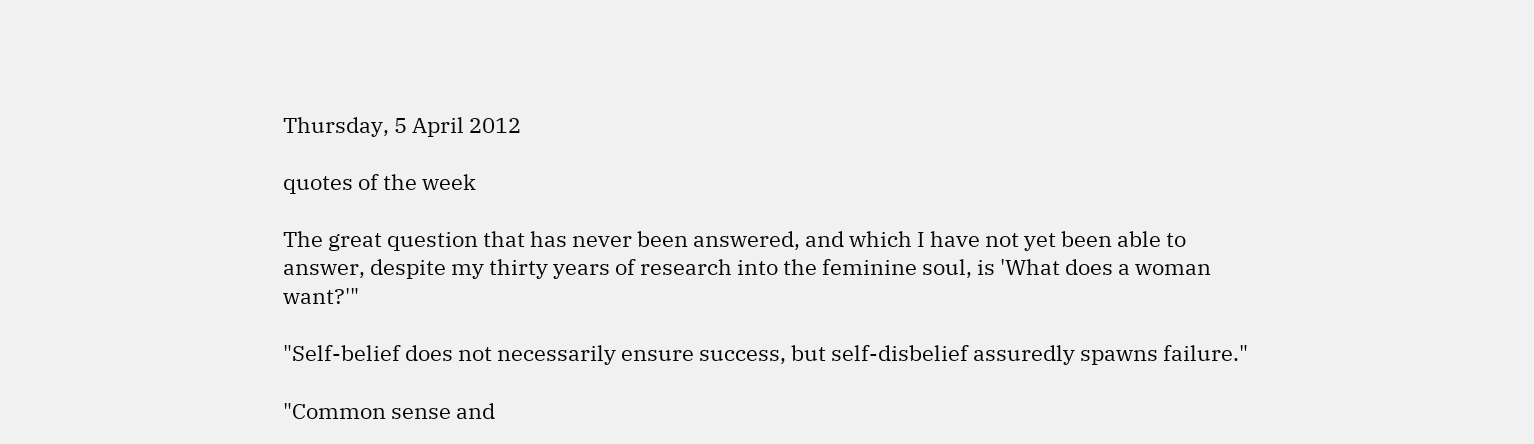Thursday, 5 April 2012

quotes of the week

The great question that has never been answered, and which I have not yet been able to answer, despite my thirty years of research into the feminine soul, is 'What does a woman want?'"

"Self-belief does not necessarily ensure success, but self-disbelief assuredly spawns failure."

"Common sense and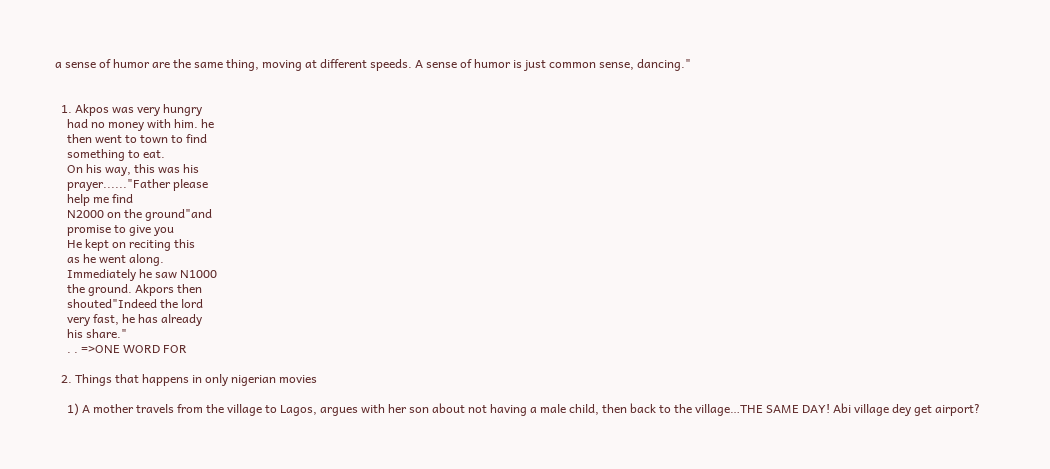a sense of humor are the same thing, moving at different speeds. A sense of humor is just common sense, dancing."


  1. Akpos was very hungry
    had no money with him. he
    then went to town to find
    something to eat.
    On his way, this was his
    prayer......"Father please
    help me find
    N2000 on the ground"and
    promise to give you
    He kept on reciting this
    as he went along.
    Immediately he saw N1000
    the ground. Akpors then
    shouted"Indeed the lord
    very fast, he has already
    his share."
    . . =>ONE WORD FOR

  2. Things that happens in only nigerian movies

    1) A mother travels from the village to Lagos, argues with her son about not having a male child, then back to the village…THE SAME DAY! Abi village dey get airport?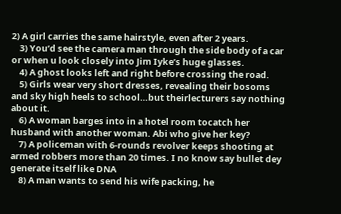2) A girl carries the same hairstyle, even after 2 years.
    3) You’d see the camera man through the side body of a car or when u look closely into Jim Iyke’s huge glasses.
    4) A ghost looks left and right before crossing the road.
    5) Girls wear very short dresses, revealing their bosoms and sky high heels to school…but theirlecturers say nothing about it.
    6) A woman barges into in a hotel room tocatch her husband with another woman. Abi who give her key?
    7) A policeman with 6-rounds revolver keeps shooting at armed robbers more than 20 times. I no know say bullet dey generate itself like DNA
    8) A man wants to send his wife packing, he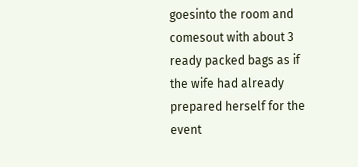goesinto the room and comesout with about 3 ready packed bags as if the wife had already prepared herself for the event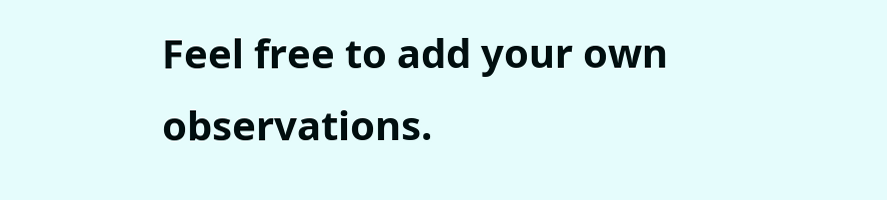Feel free to add your own observations.